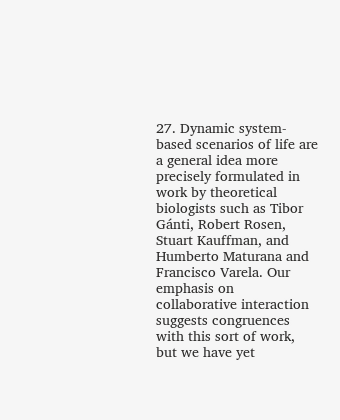27. Dynamic system-based scenarios of life are a general idea more precisely formulated in work by theoretical biologists such as Tibor Gánti, Robert Rosen, Stuart Kauffman, and Humberto Maturana and Francisco Varela. Our emphasis on collaborative interaction suggests congruences with this sort of work, but we have yet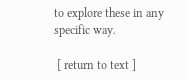to explore these in any specific way.

 [ return to text ]